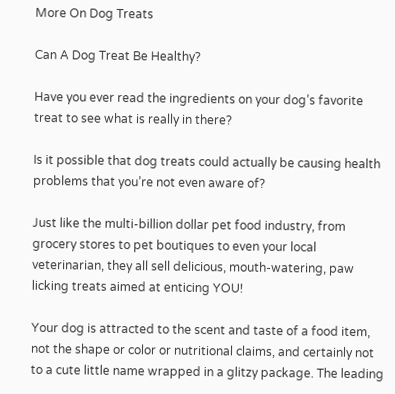More On Dog Treats

Can A Dog Treat Be Healthy?

Have you ever read the ingredients on your dog’s favorite treat to see what is really in there?

Is it possible that dog treats could actually be causing health problems that you’re not even aware of?

Just like the multi-billion dollar pet food industry, from grocery stores to pet boutiques to even your local veterinarian, they all sell delicious, mouth-watering, paw licking treats aimed at enticing YOU!

Your dog is attracted to the scent and taste of a food item, not the shape or color or nutritional claims, and certainly not to a cute little name wrapped in a glitzy package. The leading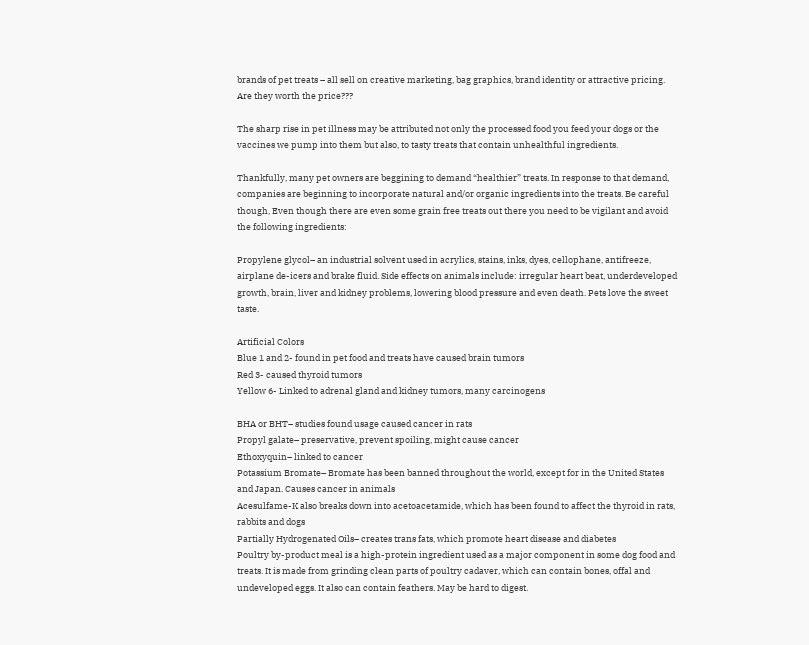brands of pet treats – all sell on creative marketing, bag graphics, brand identity or attractive pricing. Are they worth the price???

The sharp rise in pet illness may be attributed not only the processed food you feed your dogs or the vaccines we pump into them but also, to tasty treats that contain unhealthful ingredients.

Thankfully, many pet owners are beggining to demand “healthier” treats. In response to that demand, companies are beginning to incorporate natural and/or organic ingredients into the treats. Be careful though, Even though there are even some grain free treats out there you need to be vigilant and avoid the following ingredients:

Propylene glycol– an industrial solvent used in acrylics, stains, inks, dyes, cellophane, antifreeze, airplane de-icers and brake fluid. Side effects on animals include: irregular heart beat, underdeveloped growth, brain, liver and kidney problems, lowering blood pressure and even death. Pets love the sweet taste.

Artificial Colors
Blue 1 and 2- found in pet food and treats have caused brain tumors
Red 3- caused thyroid tumors
Yellow 6- Linked to adrenal gland and kidney tumors, many carcinogens

BHA or BHT– studies found usage caused cancer in rats
Propyl galate– preservative, prevent spoiling, might cause cancer
Ethoxyquin– linked to cancer
Potassium Bromate– Bromate has been banned throughout the world, except for in the United States and Japan. Causes cancer in animals
Acesulfame-K also breaks down into acetoacetamide, which has been found to affect the thyroid in rats, rabbits and dogs
Partially Hydrogenated Oils– creates trans fats, which promote heart disease and diabetes
Poultry by-product meal is a high-protein ingredient used as a major component in some dog food and treats. It is made from grinding clean parts of poultry cadaver, which can contain bones, offal and undeveloped eggs. It also can contain feathers. May be hard to digest.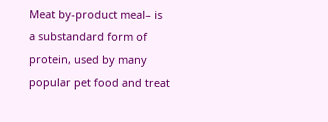Meat by-product meal– is a substandard form of protein, used by many popular pet food and treat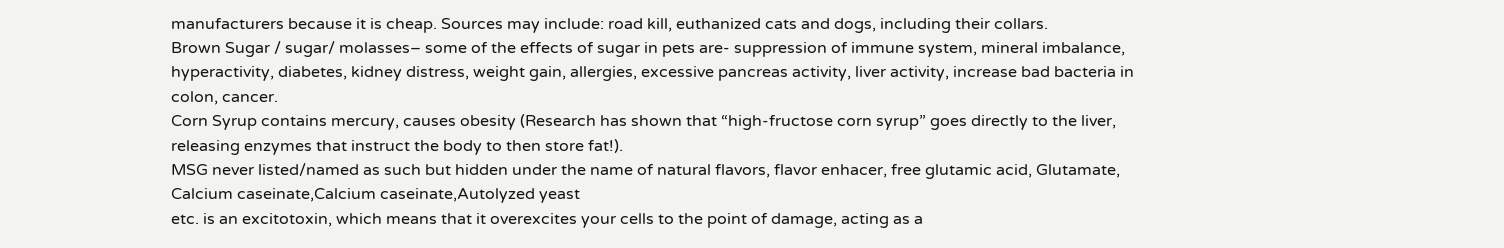manufacturers because it is cheap. Sources may include: road kill, euthanized cats and dogs, including their collars.
Brown Sugar / sugar/ molasses– some of the effects of sugar in pets are- suppression of immune system, mineral imbalance, hyperactivity, diabetes, kidney distress, weight gain, allergies, excessive pancreas activity, liver activity, increase bad bacteria in colon, cancer.
Corn Syrup contains mercury, causes obesity (Research has shown that “high-fructose corn syrup” goes directly to the liver, releasing enzymes that instruct the body to then store fat!).
MSG never listed/named as such but hidden under the name of natural flavors, flavor enhacer, free glutamic acid, Glutamate, Calcium caseinate,Calcium caseinate,Autolyzed yeast
etc. is an excitotoxin, which means that it overexcites your cells to the point of damage, acting as a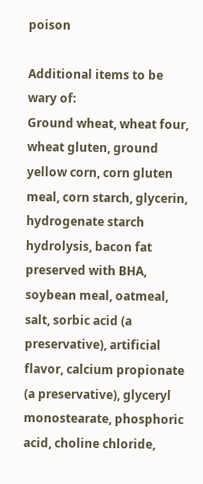poison

Additional items to be wary of:
Ground wheat, wheat four, wheat gluten, ground yellow corn, corn gluten meal, corn starch, glycerin, hydrogenate starch hydrolysis, bacon fat preserved with BHA, soybean meal, oatmeal, salt, sorbic acid (a preservative), artificial flavor, calcium propionate (a preservative), glyceryl monostearate, phosphoric acid, choline chloride,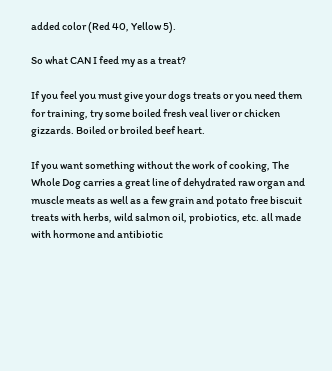added color (Red 40, Yellow 5).

So what CAN I feed my as a treat?

If you feel you must give your dogs treats or you need them for training, try some boiled fresh veal liver or chicken gizzards. Boiled or broiled beef heart.

If you want something without the work of cooking, The Whole Dog carries a great line of dehydrated raw organ and muscle meats as well as a few grain and potato free biscuit treats with herbs, wild salmon oil, probiotics, etc. all made with hormone and antibiotic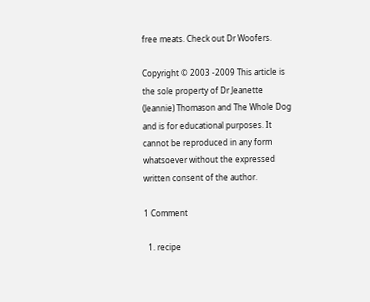free meats. Check out Dr Woofers.

Copyright © 2003 -2009 This article is the sole property of Dr Jeanette (Jeannie) Thomason and The Whole Dog and is for educational purposes. It cannot be reproduced in any form whatsoever without the expressed written consent of the author.

1 Comment

  1. recipe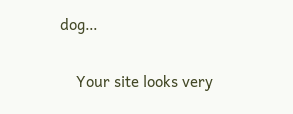dog…

    Your site looks very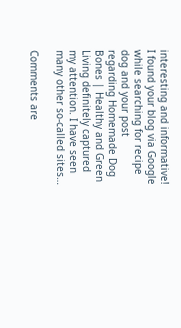interesting and informative! I found your blog via Google while searching for recipe dog and your post regarding Homemade Dog Bones | Healthy and Green Living definitely captured my attention. I have seen many other so-called sites…

Comments are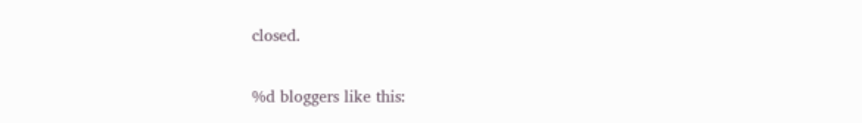closed.

%d bloggers like this: